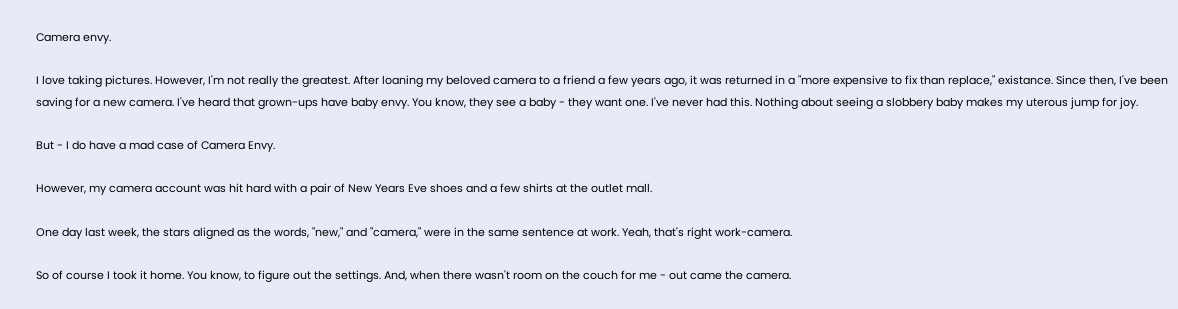Camera envy.

I love taking pictures. However, I'm not really the greatest. After loaning my beloved camera to a friend a few years ago, it was returned in a "more expensive to fix than replace," existance. Since then, I've been saving for a new camera. I've heard that grown-ups have baby envy. You know, they see a baby - they want one. I've never had this. Nothing about seeing a slobbery baby makes my uterous jump for joy.

But - I do have a mad case of Camera Envy.

However, my camera account was hit hard with a pair of New Years Eve shoes and a few shirts at the outlet mall.

One day last week, the stars aligned as the words, "new," and "camera," were in the same sentence at work. Yeah, that's right work-camera.

So of course I took it home. You know, to figure out the settings. And, when there wasn't room on the couch for me - out came the camera.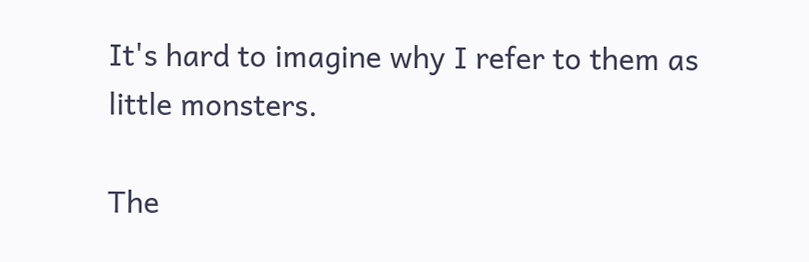It's hard to imagine why I refer to them as little monsters.

The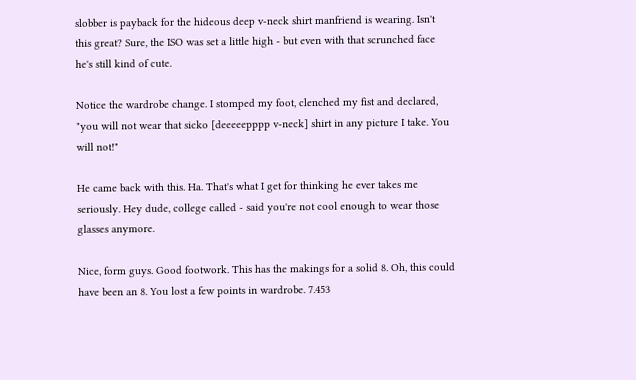slobber is payback for the hideous deep v-neck shirt manfriend is wearing. Isn't this great? Sure, the ISO was set a little high - but even with that scrunched face he's still kind of cute.

Notice the wardrobe change. I stomped my foot, clenched my fist and declared, "you will not wear that sicko [deeeeepppp v-neck] shirt in any picture I take. You will not!"

He came back with this. Ha. That's what I get for thinking he ever takes me seriously. Hey dude, college called - said you're not cool enough to wear those glasses anymore.

Nice, form guys. Good footwork. This has the makings for a solid 8. Oh, this could have been an 8. You lost a few points in wardrobe. 7.453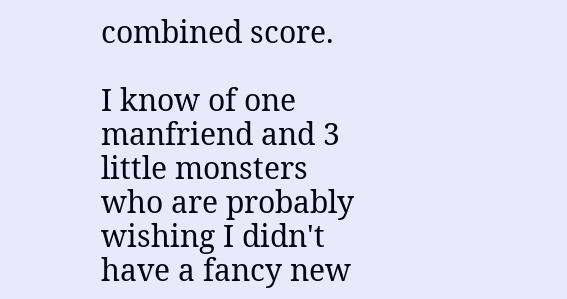combined score.

I know of one manfriend and 3 little monsters who are probably wishing I didn't have a fancy new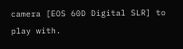camera [EOS 60D Digital SLR] to play with.